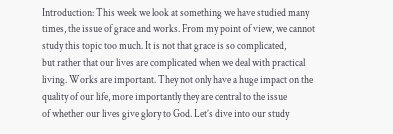Introduction: This week we look at something we have studied many
times, the issue of grace and works. From my point of view, we cannot
study this topic too much. It is not that grace is so complicated,
but rather that our lives are complicated when we deal with practical
living. Works are important. They not only have a huge impact on the
quality of our life, more importantly they are central to the issue
of whether our lives give glory to God. Let’s dive into our study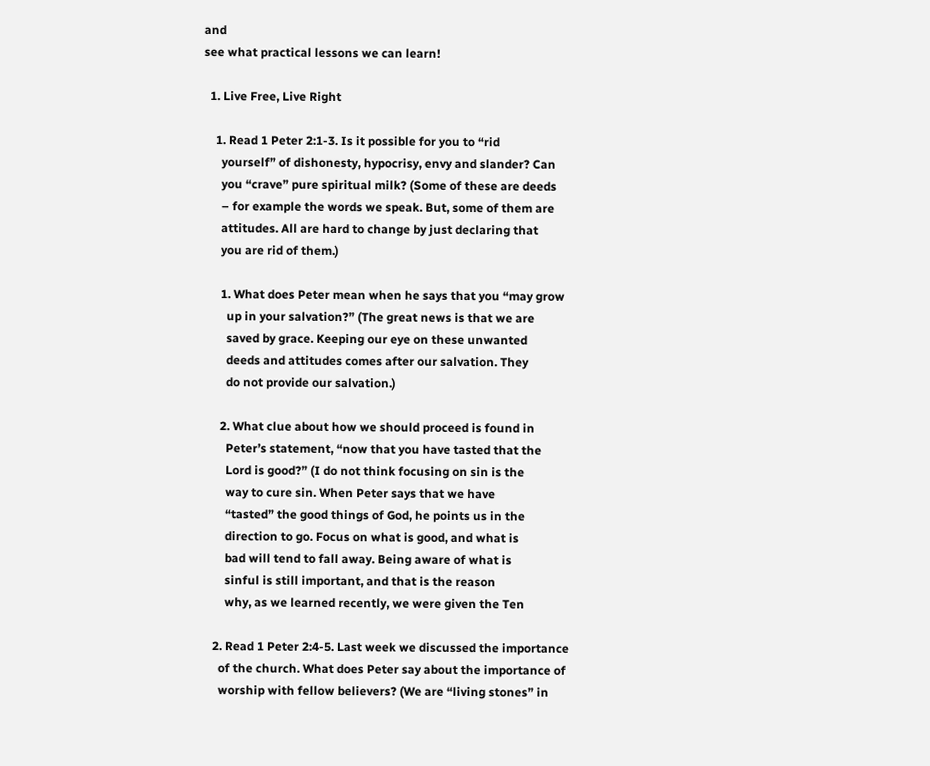and
see what practical lessons we can learn!

  1. Live Free, Live Right

    1. Read 1 Peter 2:1-3. Is it possible for you to “rid
      yourself” of dishonesty, hypocrisy, envy and slander? Can
      you “crave” pure spiritual milk? (Some of these are deeds
      – for example the words we speak. But, some of them are
      attitudes. All are hard to change by just declaring that
      you are rid of them.)

      1. What does Peter mean when he says that you “may grow
        up in your salvation?” (The great news is that we are
        saved by grace. Keeping our eye on these unwanted
        deeds and attitudes comes after our salvation. They
        do not provide our salvation.)

      2. What clue about how we should proceed is found in
        Peter’s statement, “now that you have tasted that the
        Lord is good?” (I do not think focusing on sin is the
        way to cure sin. When Peter says that we have
        “tasted” the good things of God, he points us in the
        direction to go. Focus on what is good, and what is
        bad will tend to fall away. Being aware of what is
        sinful is still important, and that is the reason
        why, as we learned recently, we were given the Ten

    2. Read 1 Peter 2:4-5. Last week we discussed the importance
      of the church. What does Peter say about the importance of
      worship with fellow believers? (We are “living stones” in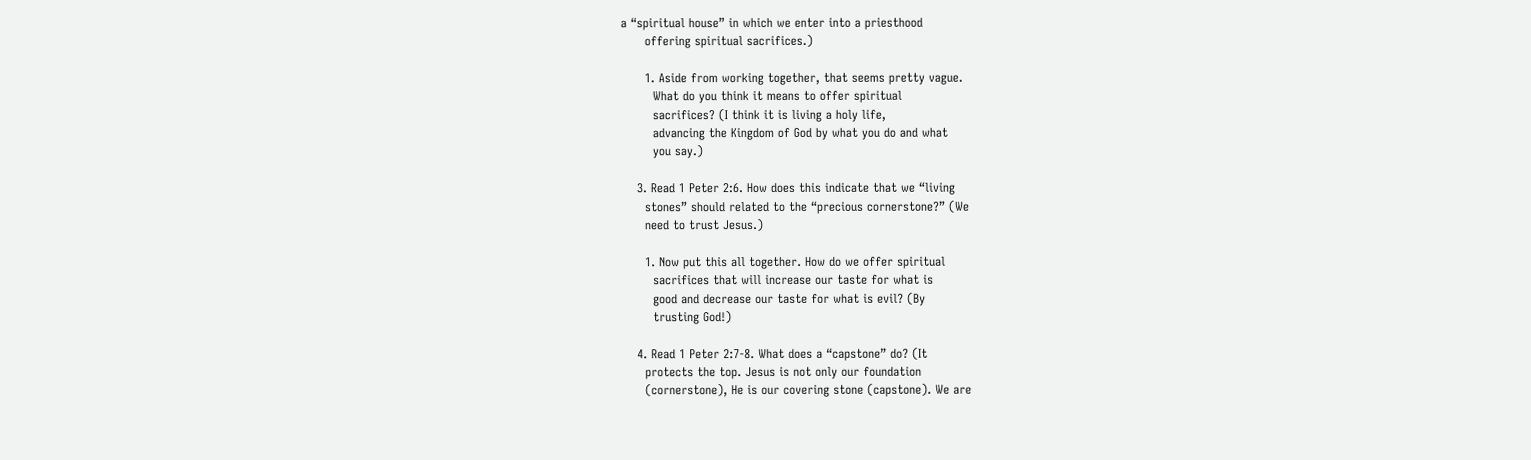a “spiritual house” in which we enter into a priesthood
      offering spiritual sacrifices.)

      1. Aside from working together, that seems pretty vague.
        What do you think it means to offer spiritual
        sacrifices? (I think it is living a holy life,
        advancing the Kingdom of God by what you do and what
        you say.)

    3. Read 1 Peter 2:6. How does this indicate that we “living
      stones” should related to the “precious cornerstone?” (We
      need to trust Jesus.)

      1. Now put this all together. How do we offer spiritual
        sacrifices that will increase our taste for what is
        good and decrease our taste for what is evil? (By
        trusting God!)

    4. Read 1 Peter 2:7-8. What does a “capstone” do? (It
      protects the top. Jesus is not only our foundation
      (cornerstone), He is our covering stone (capstone). We are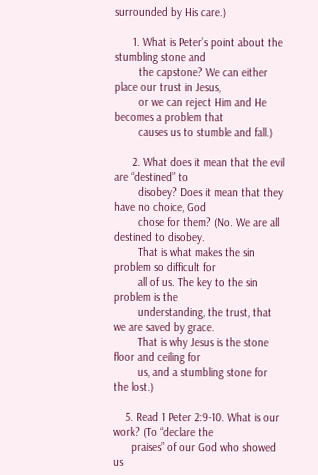surrounded by His care.)

      1. What is Peter’s point about the stumbling stone and
        the capstone? We can either place our trust in Jesus,
        or we can reject Him and He becomes a problem that
        causes us to stumble and fall.)

      2. What does it mean that the evil are “destined” to
        disobey? Does it mean that they have no choice, God
        chose for them? (No. We are all destined to disobey.
        That is what makes the sin problem so difficult for
        all of us. The key to the sin problem is the
        understanding, the trust, that we are saved by grace.
        That is why Jesus is the stone floor and ceiling for
        us, and a stumbling stone for the lost.)

    5. Read 1 Peter 2:9-10. What is our work? (To “declare the
      praises” of our God who showed us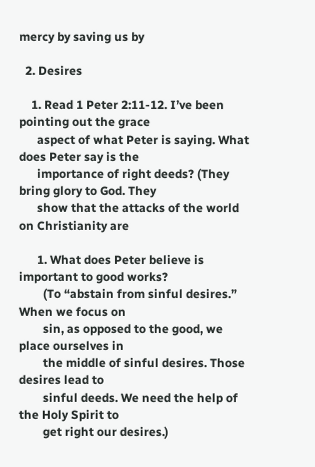mercy by saving us by

  2. Desires

    1. Read 1 Peter 2:11-12. I’ve been pointing out the grace
      aspect of what Peter is saying. What does Peter say is the
      importance of right deeds? (They bring glory to God. They
      show that the attacks of the world on Christianity are

      1. What does Peter believe is important to good works?
        (To “abstain from sinful desires.” When we focus on
        sin, as opposed to the good, we place ourselves in
        the middle of sinful desires. Those desires lead to
        sinful deeds. We need the help of the Holy Spirit to
        get right our desires.)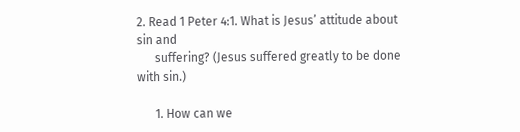2. Read 1 Peter 4:1. What is Jesus’ attitude about sin and
      suffering? (Jesus suffered greatly to be done with sin.)

      1. How can we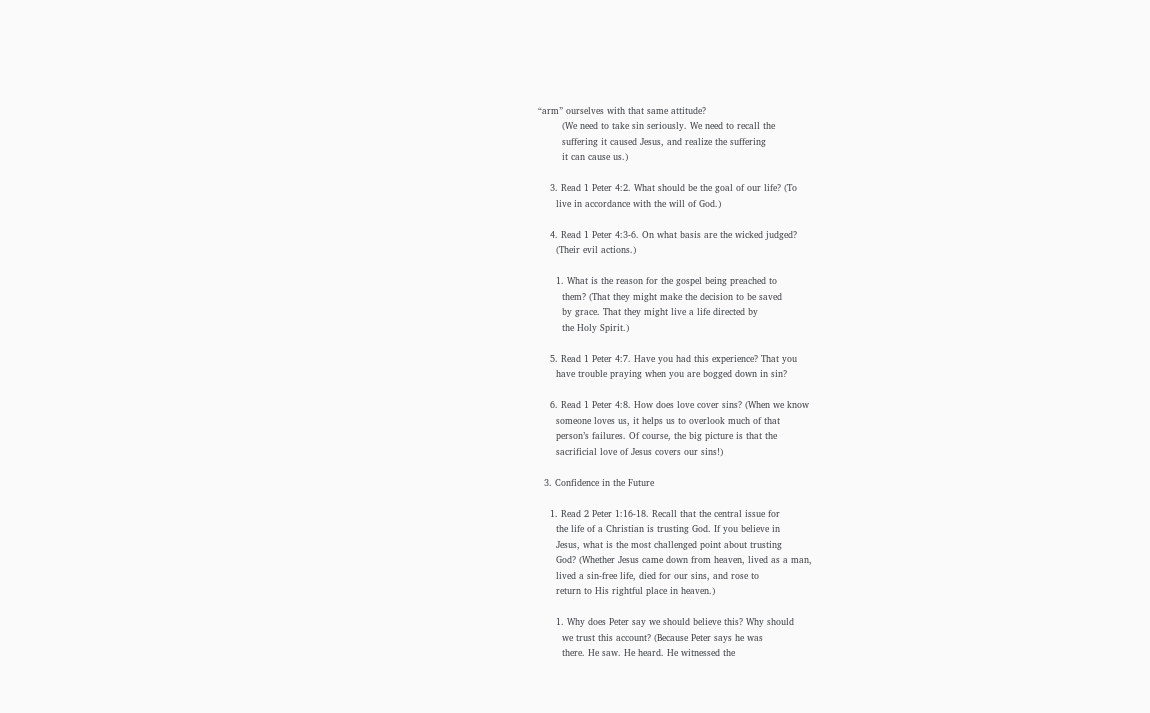“arm” ourselves with that same attitude?
        (We need to take sin seriously. We need to recall the
        suffering it caused Jesus, and realize the suffering
        it can cause us.)

    3. Read 1 Peter 4:2. What should be the goal of our life? (To
      live in accordance with the will of God.)

    4. Read 1 Peter 4:3-6. On what basis are the wicked judged?
      (Their evil actions.)

      1. What is the reason for the gospel being preached to
        them? (That they might make the decision to be saved
        by grace. That they might live a life directed by
        the Holy Spirit.)

    5. Read 1 Peter 4:7. Have you had this experience? That you
      have trouble praying when you are bogged down in sin?

    6. Read 1 Peter 4:8. How does love cover sins? (When we know
      someone loves us, it helps us to overlook much of that
      person’s failures. Of course, the big picture is that the
      sacrificial love of Jesus covers our sins!)

  3. Confidence in the Future

    1. Read 2 Peter 1:16-18. Recall that the central issue for
      the life of a Christian is trusting God. If you believe in
      Jesus, what is the most challenged point about trusting
      God? (Whether Jesus came down from heaven, lived as a man,
      lived a sin-free life, died for our sins, and rose to
      return to His rightful place in heaven.)

      1. Why does Peter say we should believe this? Why should
        we trust this account? (Because Peter says he was
        there. He saw. He heard. He witnessed the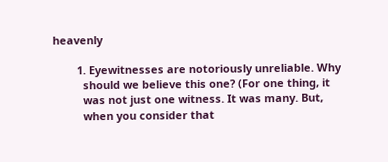heavenly

        1. Eyewitnesses are notoriously unreliable. Why
          should we believe this one? (For one thing, it
          was not just one witness. It was many. But,
          when you consider that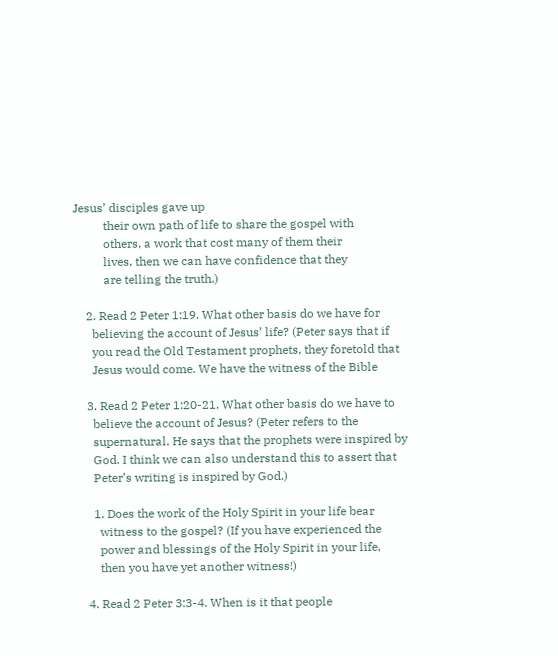Jesus’ disciples gave up
          their own path of life to share the gospel with
          others, a work that cost many of them their
          lives, then we can have confidence that they
          are telling the truth.)

    2. Read 2 Peter 1:19. What other basis do we have for
      believing the account of Jesus’ life? (Peter says that if
      you read the Old Testament prophets, they foretold that
      Jesus would come. We have the witness of the Bible

    3. Read 2 Peter 1:20-21. What other basis do we have to
      believe the account of Jesus? (Peter refers to the
      supernatural. He says that the prophets were inspired by
      God. I think we can also understand this to assert that
      Peter’s writing is inspired by God.)

      1. Does the work of the Holy Spirit in your life bear
        witness to the gospel? (If you have experienced the
        power and blessings of the Holy Spirit in your life,
        then you have yet another witness!)

    4. Read 2 Peter 3:3-4. When is it that people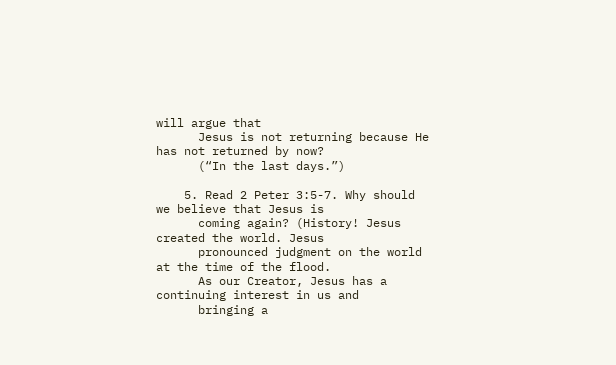will argue that
      Jesus is not returning because He has not returned by now?
      (“In the last days.”)

    5. Read 2 Peter 3:5-7. Why should we believe that Jesus is
      coming again? (History! Jesus created the world. Jesus
      pronounced judgment on the world at the time of the flood.
      As our Creator, Jesus has a continuing interest in us and
      bringing a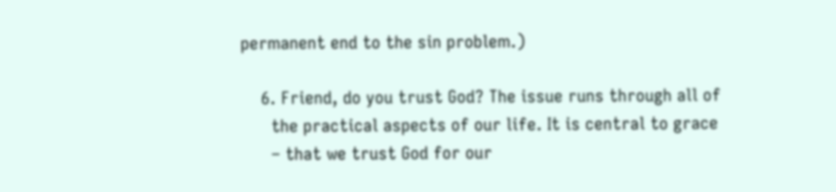permanent end to the sin problem.)

    6. Friend, do you trust God? The issue runs through all of
      the practical aspects of our life. It is central to grace
      – that we trust God for our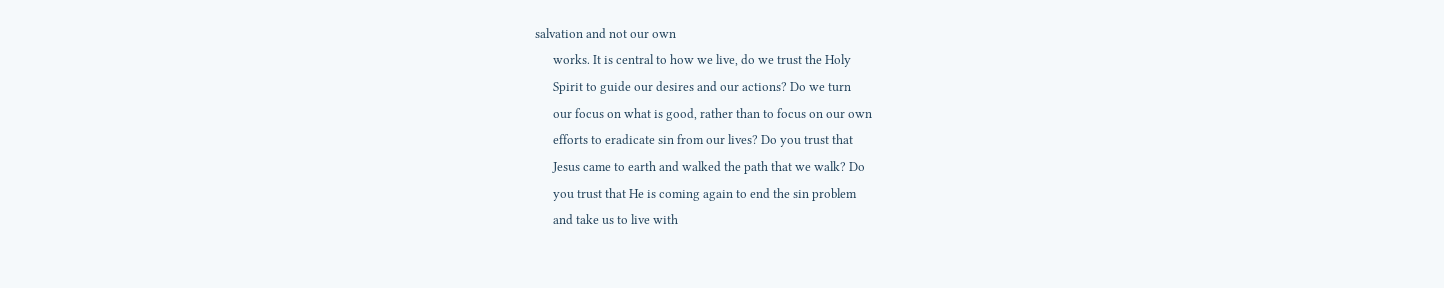salvation and not our own
      works. It is central to how we live, do we trust the Holy
      Spirit to guide our desires and our actions? Do we turn
      our focus on what is good, rather than to focus on our own
      efforts to eradicate sin from our lives? Do you trust that
      Jesus came to earth and walked the path that we walk? Do
      you trust that He is coming again to end the sin problem
      and take us to live with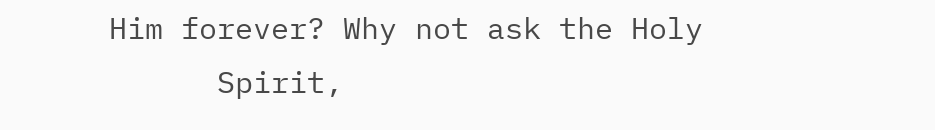Him forever? Why not ask the Holy
      Spirit,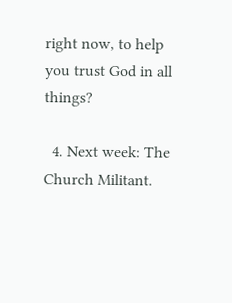right now, to help you trust God in all things?

  4. Next week: The Church Militant.